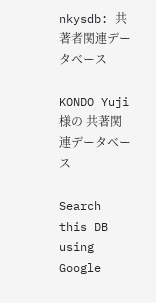nkysdb: 共著者関連データベース

KONDO Yuji 様の 共著関連データベース

Search this DB
using Google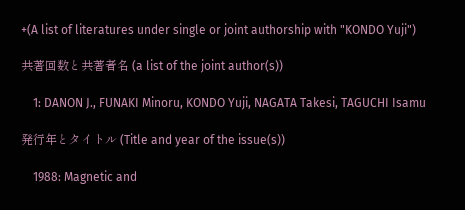+(A list of literatures under single or joint authorship with "KONDO Yuji")

共著回数と共著者名 (a list of the joint author(s))

    1: DANON J., FUNAKI Minoru, KONDO Yuji, NAGATA Takesi, TAGUCHI Isamu

発行年とタイトル (Title and year of the issue(s))

    1988: Magnetic and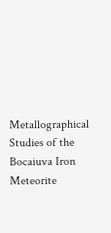Metallographical Studies of the Bocaiuva Iron Meteorite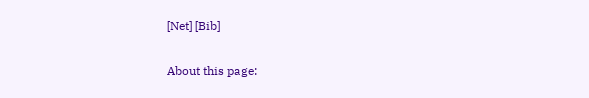[Net] [Bib]

About this page: